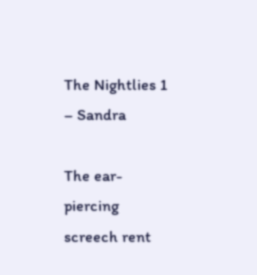The Nightlies 1 – Sandra

The ear-piercing screech rent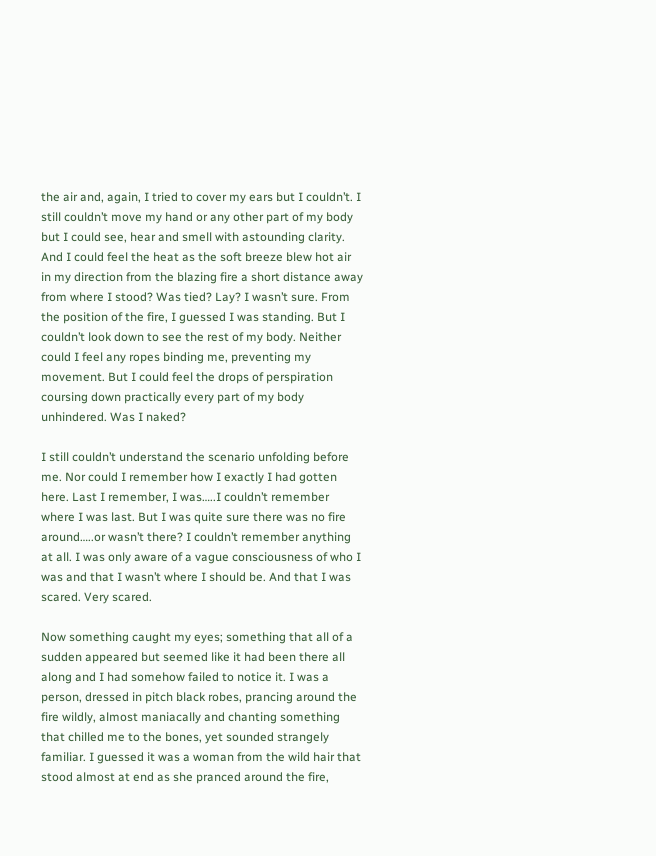the air and, again, I tried to cover my ears but I couldn’t. I still couldn’t move my hand or any other part of my body but I could see, hear and smell with astounding clarity. And I could feel the heat as the soft breeze blew hot air in my direction from the blazing fire a short distance away from where I stood? Was tied? Lay? I wasn’t sure. From the position of the fire, I guessed I was standing. But I couldn’t look down to see the rest of my body. Neither could I feel any ropes binding me, preventing my movement. But I could feel the drops of perspiration coursing down practically every part of my body unhindered. Was I naked?

I still couldn’t understand the scenario unfolding before me. Nor could I remember how I exactly I had gotten here. Last I remember, I was…..I couldn’t remember where I was last. But I was quite sure there was no fire around…..or wasn’t there? I couldn’t remember anything at all. I was only aware of a vague consciousness of who I was and that I wasn’t where I should be. And that I was scared. Very scared.

Now something caught my eyes; something that all of a sudden appeared but seemed like it had been there all along and I had somehow failed to notice it. I was a person, dressed in pitch black robes, prancing around the fire wildly, almost maniacally and chanting something that chilled me to the bones, yet sounded strangely familiar. I guessed it was a woman from the wild hair that stood almost at end as she pranced around the fire,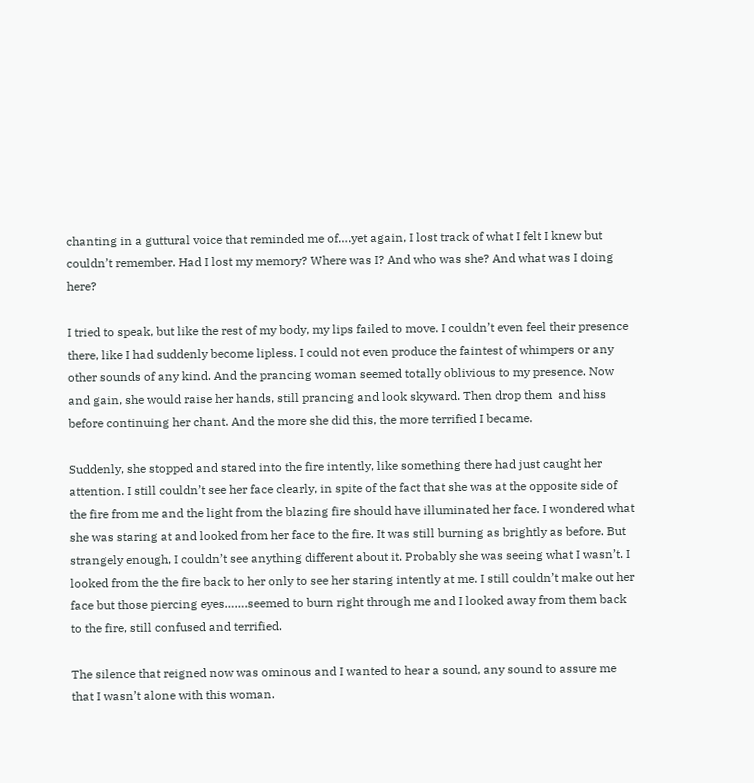chanting in a guttural voice that reminded me of….yet again, I lost track of what I felt I knew but couldn’t remember. Had I lost my memory? Where was I? And who was she? And what was I doing here?

I tried to speak, but like the rest of my body, my lips failed to move. I couldn’t even feel their presence there, like I had suddenly become lipless. I could not even produce the faintest of whimpers or any other sounds of any kind. And the prancing woman seemed totally oblivious to my presence. Now and gain, she would raise her hands, still prancing and look skyward. Then drop them  and hiss before continuing her chant. And the more she did this, the more terrified I became.

Suddenly, she stopped and stared into the fire intently, like something there had just caught her attention. I still couldn’t see her face clearly, in spite of the fact that she was at the opposite side of the fire from me and the light from the blazing fire should have illuminated her face. I wondered what she was staring at and looked from her face to the fire. It was still burning as brightly as before. But strangely enough, I couldn’t see anything different about it. Probably she was seeing what I wasn’t. I looked from the the fire back to her only to see her staring intently at me. I still couldn’t make out her face but those piercing eyes…….seemed to burn right through me and I looked away from them back to the fire, still confused and terrified.

The silence that reigned now was ominous and I wanted to hear a sound, any sound to assure me that I wasn’t alone with this woman.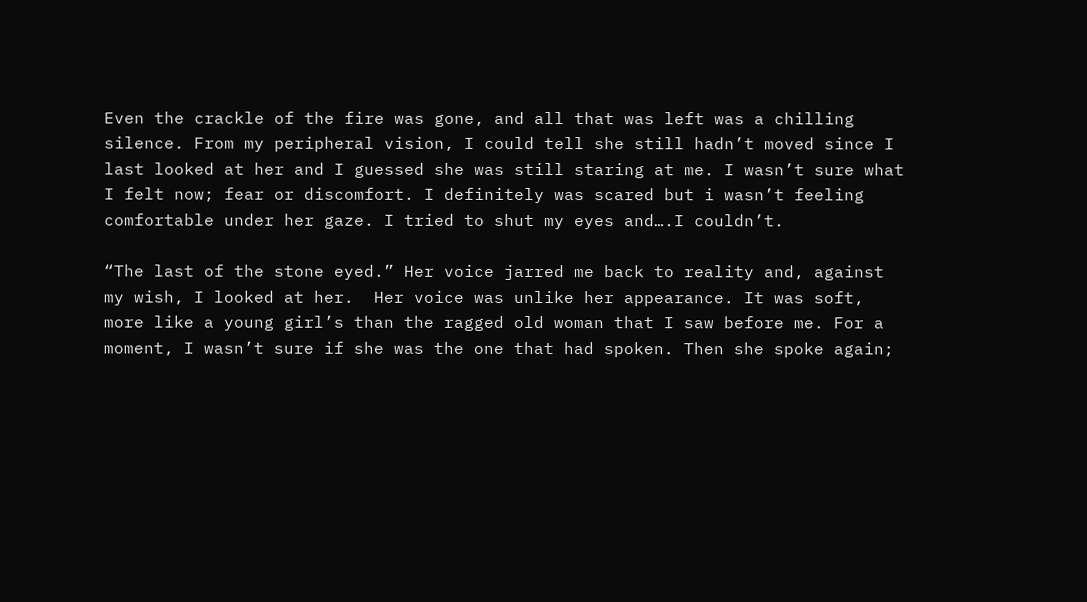Even the crackle of the fire was gone, and all that was left was a chilling silence. From my peripheral vision, I could tell she still hadn’t moved since I last looked at her and I guessed she was still staring at me. I wasn’t sure what I felt now; fear or discomfort. I definitely was scared but i wasn’t feeling comfortable under her gaze. I tried to shut my eyes and….I couldn’t.

“The last of the stone eyed.” Her voice jarred me back to reality and, against my wish, I looked at her.  Her voice was unlike her appearance. It was soft, more like a young girl’s than the ragged old woman that I saw before me. For a moment, I wasn’t sure if she was the one that had spoken. Then she spoke again;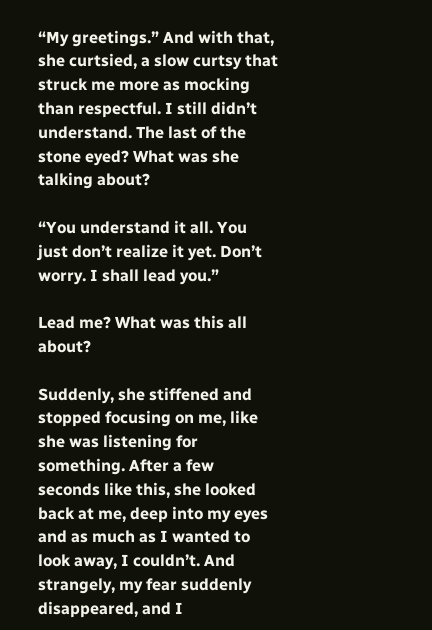“My greetings.” And with that, she curtsied, a slow curtsy that struck me more as mocking than respectful. I still didn’t understand. The last of the stone eyed? What was she talking about?

“You understand it all. You just don’t realize it yet. Don’t worry. I shall lead you.”

Lead me? What was this all about?

Suddenly, she stiffened and stopped focusing on me, like she was listening for something. After a few seconds like this, she looked back at me, deep into my eyes and as much as I wanted to look away, I couldn’t. And strangely, my fear suddenly disappeared, and I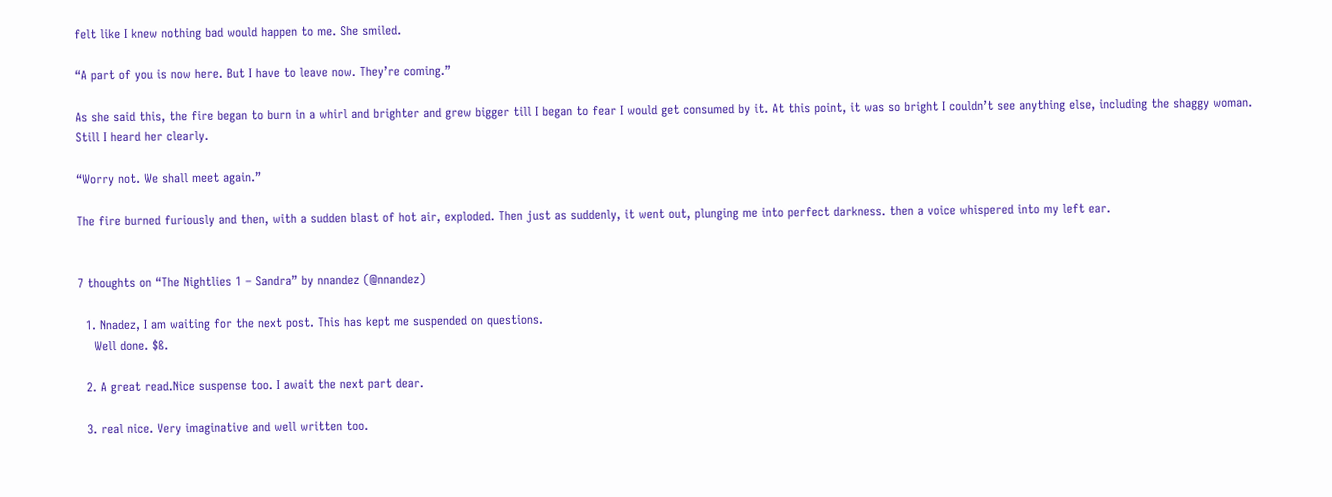felt like I knew nothing bad would happen to me. She smiled.

“A part of you is now here. But I have to leave now. They’re coming.”

As she said this, the fire began to burn in a whirl and brighter and grew bigger till I began to fear I would get consumed by it. At this point, it was so bright I couldn’t see anything else, including the shaggy woman. Still I heard her clearly.

“Worry not. We shall meet again.”

The fire burned furiously and then, with a sudden blast of hot air, exploded. Then just as suddenly, it went out, plunging me into perfect darkness. then a voice whispered into my left ear.


7 thoughts on “The Nightlies 1 – Sandra” by nnandez (@nnandez)

  1. Nnadez, I am waiting for the next post. This has kept me suspended on questions.
    Well done. $ß.

  2. A great read.Nice suspense too. I await the next part dear.

  3. real nice. Very imaginative and well written too.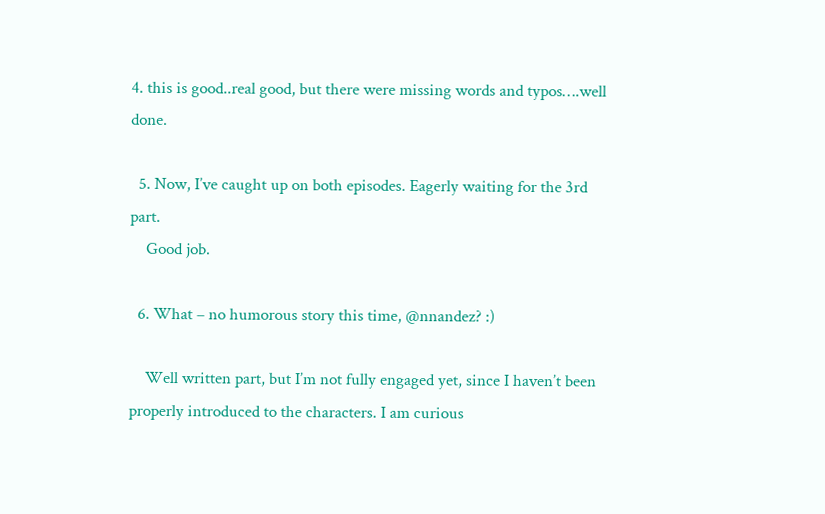4. this is good..real good, but there were missing words and typos….well done.

  5. Now, I’ve caught up on both episodes. Eagerly waiting for the 3rd part.
    Good job.

  6. What – no humorous story this time, @nnandez? :)

    Well written part, but I’m not fully engaged yet, since I haven’t been properly introduced to the characters. I am curious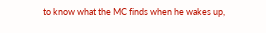to know what the MC finds when he wakes up,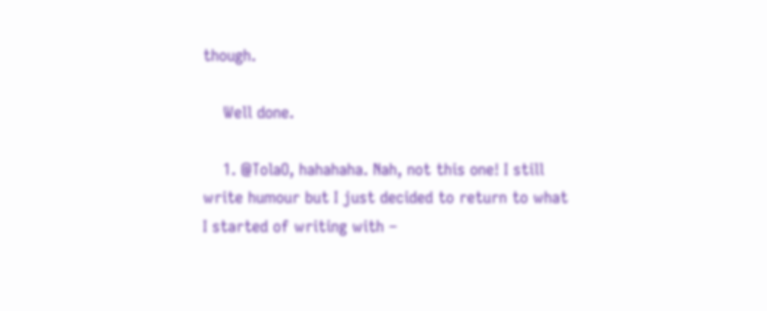though.

    Well done.

    1. @TolaO, hahahaha. Nah, not this one! I still write humour but I just decided to return to what I started of writing with –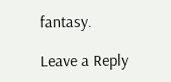fantasy.

Leave a Reply